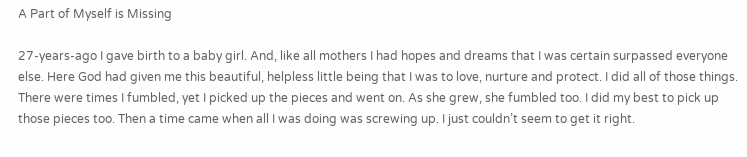A Part of Myself is Missing

27-years-ago I gave birth to a baby girl. And, like all mothers I had hopes and dreams that I was certain surpassed everyone else. Here God had given me this beautiful, helpless little being that I was to love, nurture and protect. I did all of those things. There were times I fumbled, yet I picked up the pieces and went on. As she grew, she fumbled too. I did my best to pick up those pieces too. Then a time came when all I was doing was screwing up. I just couldn’t seem to get it right.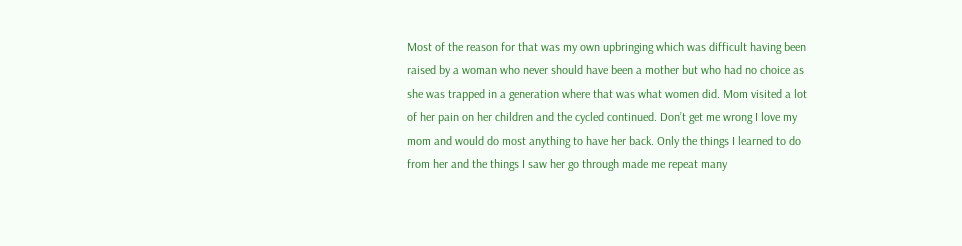Most of the reason for that was my own upbringing which was difficult having been raised by a woman who never should have been a mother but who had no choice as she was trapped in a generation where that was what women did. Mom visited a lot of her pain on her children and the cycled continued. Don’t get me wrong I love my mom and would do most anything to have her back. Only the things I learned to do from her and the things I saw her go through made me repeat many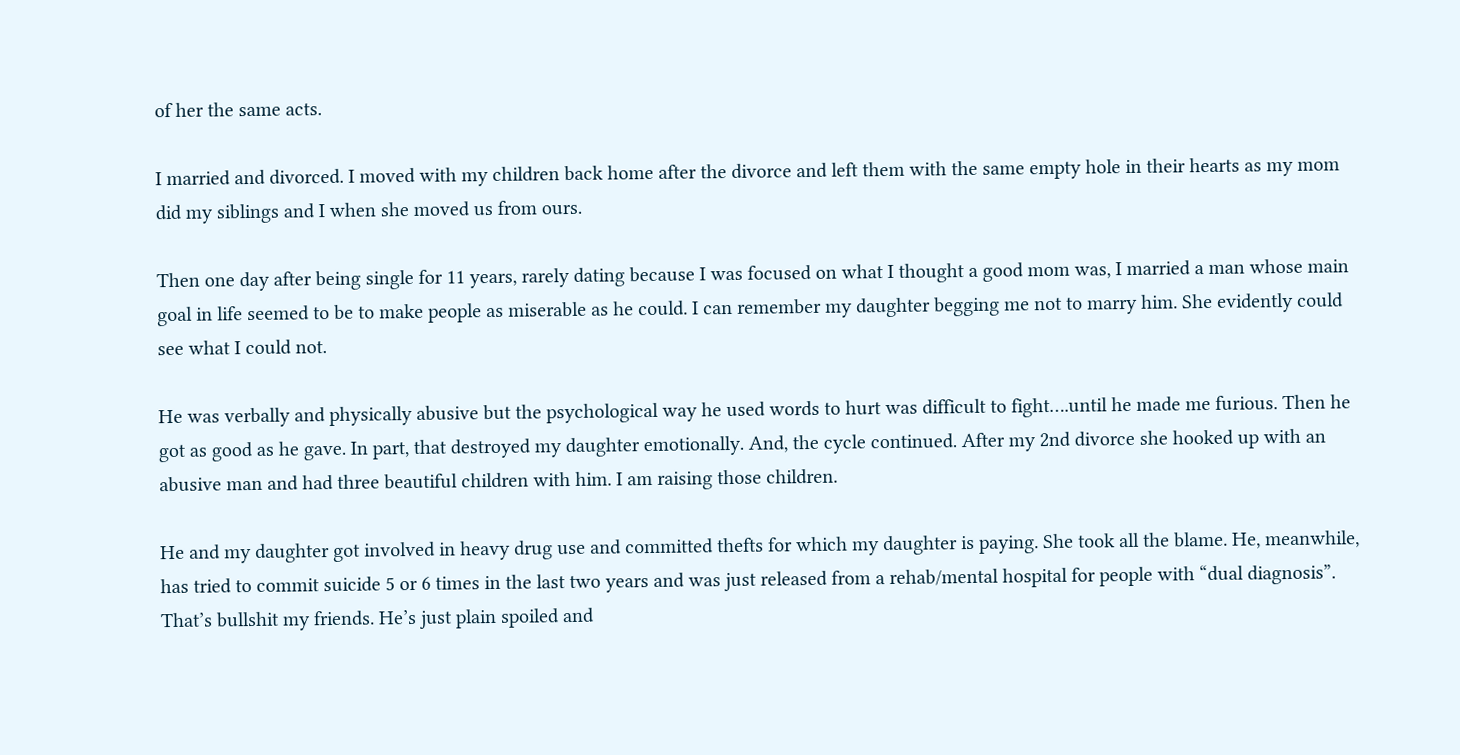of her the same acts.

I married and divorced. I moved with my children back home after the divorce and left them with the same empty hole in their hearts as my mom did my siblings and I when she moved us from ours.

Then one day after being single for 11 years, rarely dating because I was focused on what I thought a good mom was, I married a man whose main goal in life seemed to be to make people as miserable as he could. I can remember my daughter begging me not to marry him. She evidently could see what I could not.

He was verbally and physically abusive but the psychological way he used words to hurt was difficult to fight….until he made me furious. Then he got as good as he gave. In part, that destroyed my daughter emotionally. And, the cycle continued. After my 2nd divorce she hooked up with an abusive man and had three beautiful children with him. I am raising those children.

He and my daughter got involved in heavy drug use and committed thefts for which my daughter is paying. She took all the blame. He, meanwhile, has tried to commit suicide 5 or 6 times in the last two years and was just released from a rehab/mental hospital for people with “dual diagnosis”. That’s bullshit my friends. He’s just plain spoiled and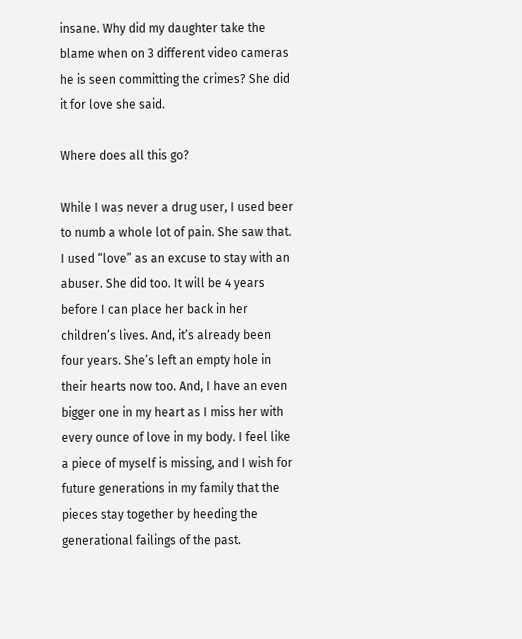insane. Why did my daughter take the blame when on 3 different video cameras he is seen committing the crimes? She did it for love she said.

Where does all this go?

While I was never a drug user, I used beer to numb a whole lot of pain. She saw that. I used “love” as an excuse to stay with an abuser. She did too. It will be 4 years before I can place her back in her children’s lives. And, it’s already been four years. She’s left an empty hole in their hearts now too. And, I have an even bigger one in my heart as I miss her with every ounce of love in my body. I feel like a piece of myself is missing, and I wish for future generations in my family that the pieces stay together by heeding the generational failings of the past.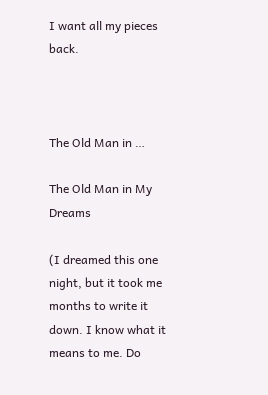I want all my pieces back.



The Old Man in …

The Old Man in My Dreams

(I dreamed this one night, but it took me months to write it down. I know what it means to me. Do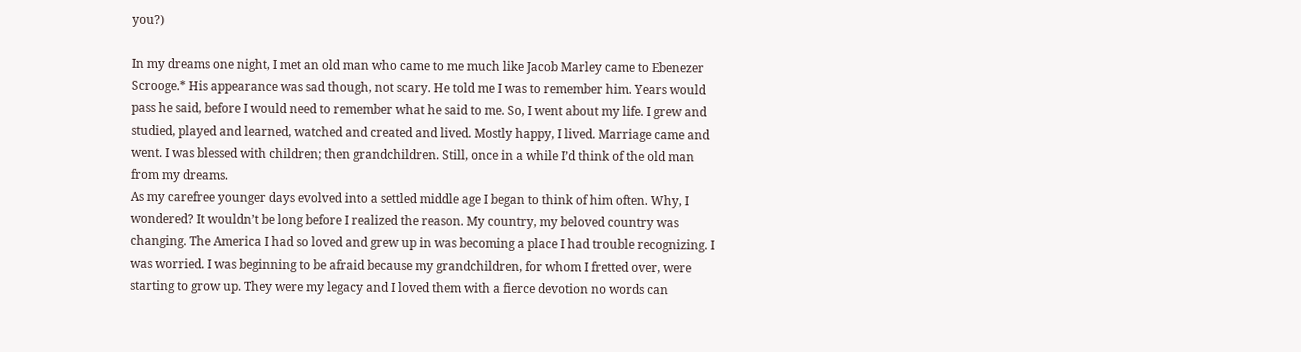you?)

In my dreams one night, I met an old man who came to me much like Jacob Marley came to Ebenezer Scrooge.* His appearance was sad though, not scary. He told me I was to remember him. Years would pass he said, before I would need to remember what he said to me. So, I went about my life. I grew and studied, played and learned, watched and created and lived. Mostly happy, I lived. Marriage came and went. I was blessed with children; then grandchildren. Still, once in a while I’d think of the old man from my dreams.
As my carefree younger days evolved into a settled middle age I began to think of him often. Why, I wondered? It wouldn’t be long before I realized the reason. My country, my beloved country was changing. The America I had so loved and grew up in was becoming a place I had trouble recognizing. I was worried. I was beginning to be afraid because my grandchildren, for whom I fretted over, were starting to grow up. They were my legacy and I loved them with a fierce devotion no words can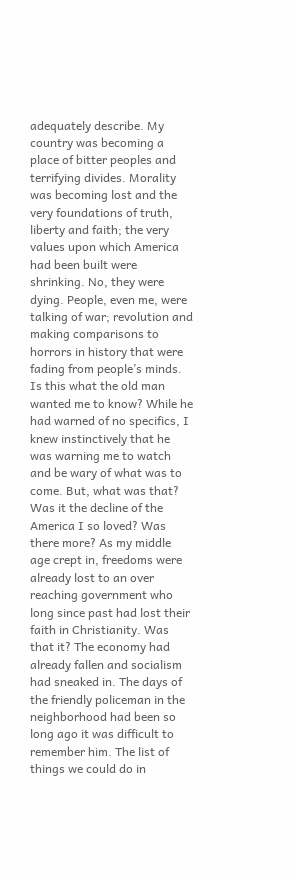adequately describe. My country was becoming a place of bitter peoples and terrifying divides. Morality was becoming lost and the very foundations of truth, liberty and faith; the very values upon which America had been built were shrinking. No, they were dying. People, even me, were talking of war; revolution and making comparisons to horrors in history that were fading from people’s minds. Is this what the old man wanted me to know? While he had warned of no specifics, I knew instinctively that he was warning me to watch and be wary of what was to come. But, what was that? Was it the decline of the America I so loved? Was there more? As my middle age crept in, freedoms were already lost to an over reaching government who long since past had lost their faith in Christianity. Was that it? The economy had already fallen and socialism had sneaked in. The days of the friendly policeman in the neighborhood had been so long ago it was difficult to remember him. The list of things we could do in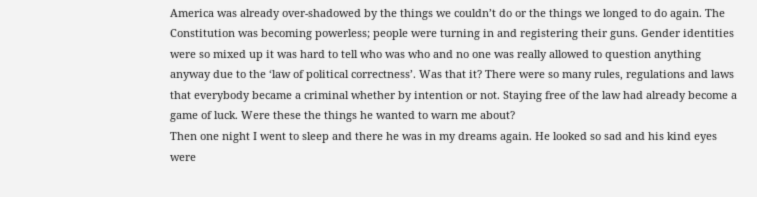America was already over-shadowed by the things we couldn’t do or the things we longed to do again. The Constitution was becoming powerless; people were turning in and registering their guns. Gender identities were so mixed up it was hard to tell who was who and no one was really allowed to question anything anyway due to the ‘law of political correctness’. Was that it? There were so many rules, regulations and laws that everybody became a criminal whether by intention or not. Staying free of the law had already become a game of luck. Were these the things he wanted to warn me about?
Then one night I went to sleep and there he was in my dreams again. He looked so sad and his kind eyes were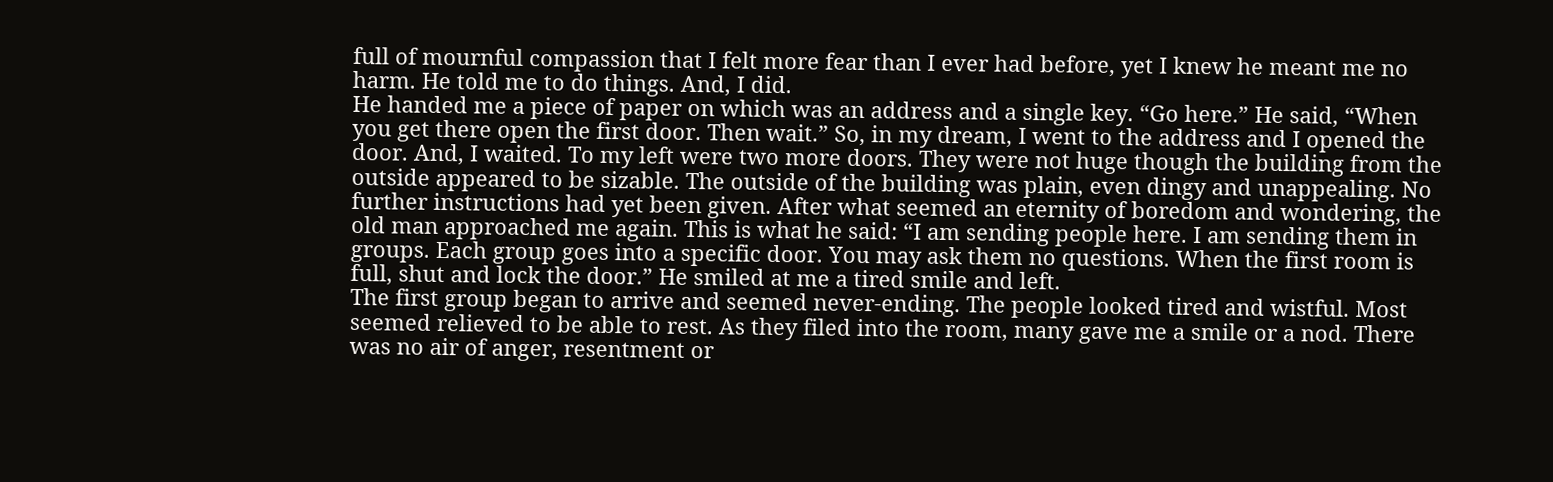full of mournful compassion that I felt more fear than I ever had before, yet I knew he meant me no harm. He told me to do things. And, I did.
He handed me a piece of paper on which was an address and a single key. “Go here.” He said, “When you get there open the first door. Then wait.” So, in my dream, I went to the address and I opened the door. And, I waited. To my left were two more doors. They were not huge though the building from the outside appeared to be sizable. The outside of the building was plain, even dingy and unappealing. No further instructions had yet been given. After what seemed an eternity of boredom and wondering, the old man approached me again. This is what he said: “I am sending people here. I am sending them in groups. Each group goes into a specific door. You may ask them no questions. When the first room is full, shut and lock the door.” He smiled at me a tired smile and left.
The first group began to arrive and seemed never-ending. The people looked tired and wistful. Most seemed relieved to be able to rest. As they filed into the room, many gave me a smile or a nod. There was no air of anger, resentment or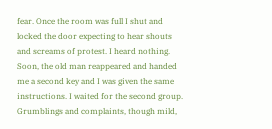fear. Once the room was full I shut and locked the door expecting to hear shouts and screams of protest. I heard nothing. Soon, the old man reappeared and handed me a second key and I was given the same instructions. I waited for the second group. Grumblings and complaints, though mild,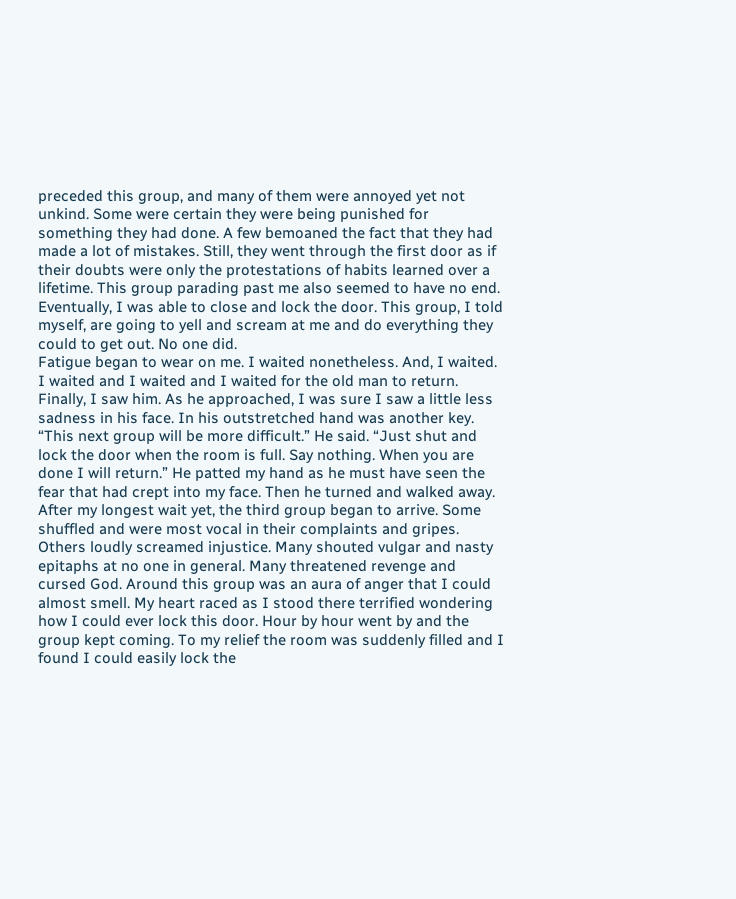preceded this group, and many of them were annoyed yet not unkind. Some were certain they were being punished for something they had done. A few bemoaned the fact that they had made a lot of mistakes. Still, they went through the first door as if their doubts were only the protestations of habits learned over a lifetime. This group parading past me also seemed to have no end. Eventually, I was able to close and lock the door. This group, I told myself, are going to yell and scream at me and do everything they could to get out. No one did.
Fatigue began to wear on me. I waited nonetheless. And, I waited. I waited and I waited and I waited for the old man to return. Finally, I saw him. As he approached, I was sure I saw a little less sadness in his face. In his outstretched hand was another key. “This next group will be more difficult.” He said. “Just shut and lock the door when the room is full. Say nothing. When you are done I will return.” He patted my hand as he must have seen the fear that had crept into my face. Then he turned and walked away. After my longest wait yet, the third group began to arrive. Some shuffled and were most vocal in their complaints and gripes. Others loudly screamed injustice. Many shouted vulgar and nasty epitaphs at no one in general. Many threatened revenge and cursed God. Around this group was an aura of anger that I could almost smell. My heart raced as I stood there terrified wondering how I could ever lock this door. Hour by hour went by and the group kept coming. To my relief the room was suddenly filled and I found I could easily lock the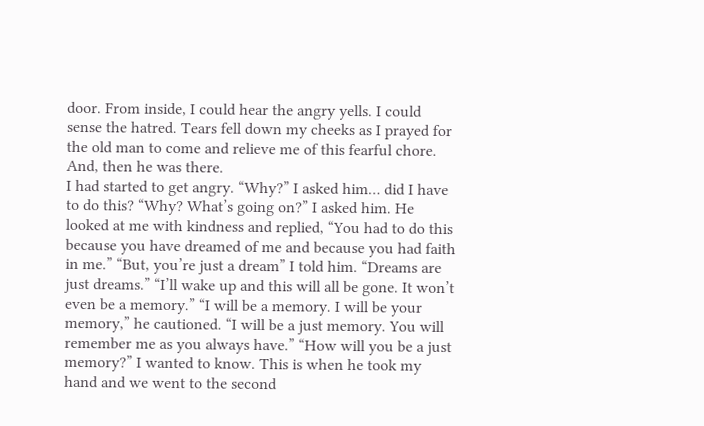door. From inside, I could hear the angry yells. I could sense the hatred. Tears fell down my cheeks as I prayed for the old man to come and relieve me of this fearful chore. And, then he was there.
I had started to get angry. “Why?” I asked him… did I have to do this? “Why? What’s going on?” I asked him. He looked at me with kindness and replied, “You had to do this because you have dreamed of me and because you had faith in me.” “But, you’re just a dream” I told him. “Dreams are just dreams.” “I’ll wake up and this will all be gone. It won’t even be a memory.” “I will be a memory. I will be your memory,” he cautioned. “I will be a just memory. You will remember me as you always have.” “How will you be a just memory?” I wanted to know. This is when he took my hand and we went to the second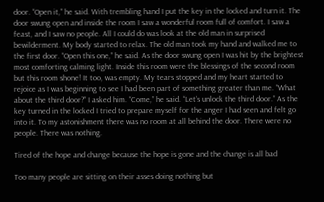door. “Open it,” he said. With trembling hand I put the key in the locked and turn it. The door swung open and inside the room I saw a wonderful room full of comfort. I saw a feast, and I saw no people. All I could do was look at the old man in surprised bewilderment. My body started to relax. The old man took my hand and walked me to the first door. “Open this one,” he said. As the door swung open I was hit by the brightest most comforting calming light. Inside this room were the blessings of the second room but this room shone! It too, was empty. My tears stopped and my heart started to rejoice as I was beginning to see I had been part of something greater than me. “What about the third door?” I asked him. “Come,” he said. “Let’s unlock the third door.” As the key turned in the locked I tried to prepare myself for the anger I had seen and felt go into it. To my astonishment there was no room at all behind the door. There were no people. There was nothing.

Tired of the hope and change because the hope is gone and the change is all bad

Too many people are sitting on their asses doing nothing but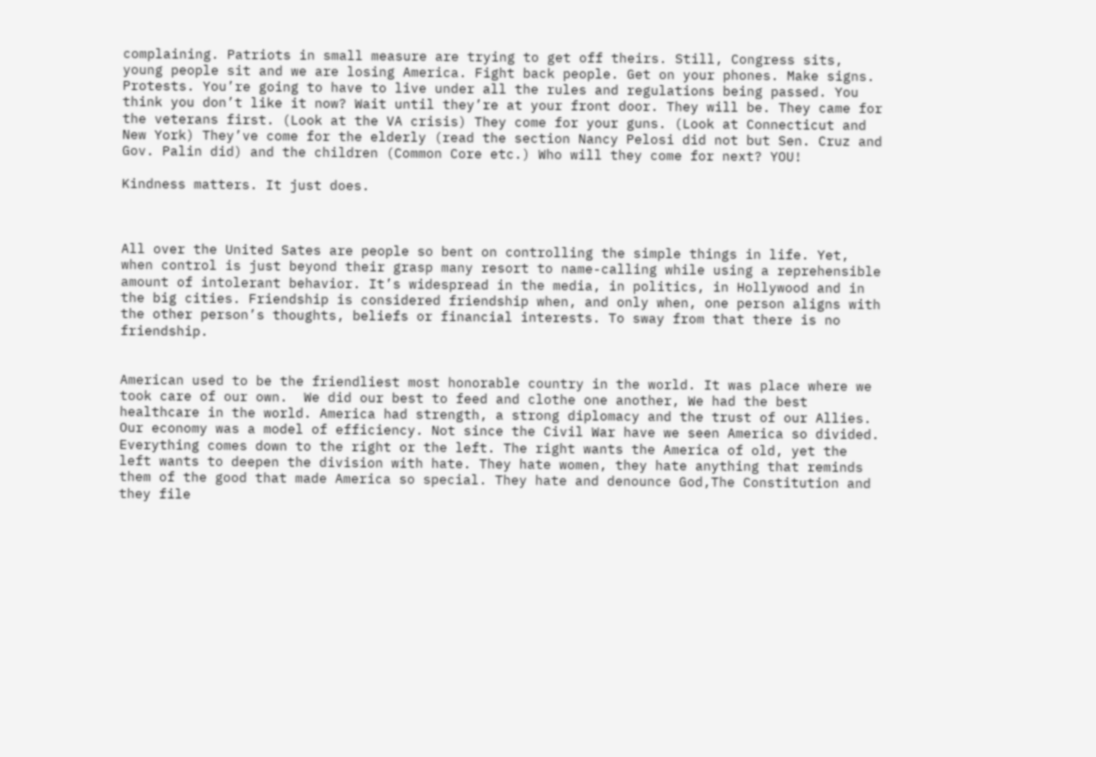complaining. Patriots in small measure are trying to get off theirs. Still, Congress sits, young people sit and we are losing America. Fight back people. Get on your phones. Make signs. Protests. You’re going to have to live under all the rules and regulations being passed. You think you don’t like it now? Wait until they’re at your front door. They will be. They came for the veterans first. (Look at the VA crisis) They come for your guns. (Look at Connecticut and New York) They’ve come for the elderly (read the section Nancy Pelosi did not but Sen. Cruz and Gov. Palin did) and the children (Common Core etc.) Who will they come for next? YOU!

Kindness matters. It just does.



All over the United Sates are people so bent on controlling the simple things in life. Yet, when control is just beyond their grasp many resort to name-calling while using a reprehensible amount of intolerant behavior. It’s widespread in the media, in politics, in Hollywood and in the big cities. Friendship is considered friendship when, and only when, one person aligns with the other person’s thoughts, beliefs or financial interests. To sway from that there is no friendship.


American used to be the friendliest most honorable country in the world. It was place where we took care of our own.  We did our best to feed and clothe one another, We had the best healthcare in the world. America had strength, a strong diplomacy and the trust of our Allies. Our economy was a model of efficiency. Not since the Civil War have we seen America so divided. Everything comes down to the right or the left. The right wants the America of old, yet the left wants to deepen the division with hate. They hate women, they hate anything that reminds them of the good that made America so special. They hate and denounce God,The Constitution and they file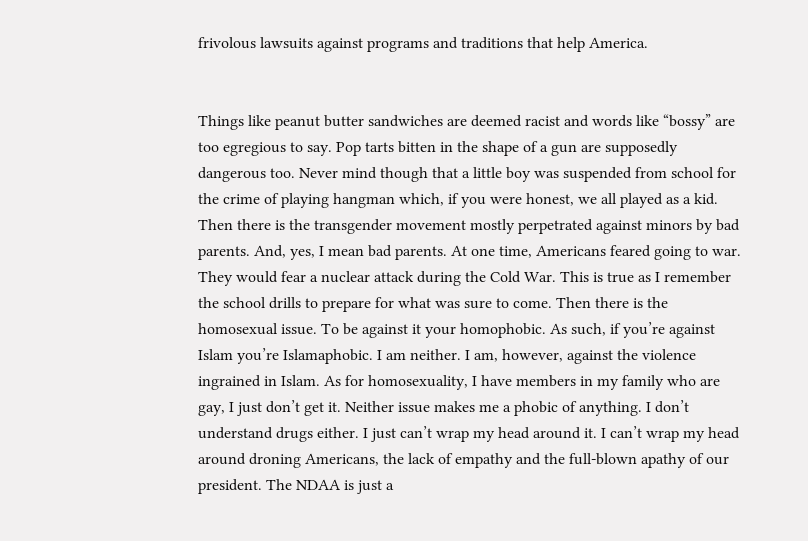frivolous lawsuits against programs and traditions that help America.


Things like peanut butter sandwiches are deemed racist and words like “bossy” are too egregious to say. Pop tarts bitten in the shape of a gun are supposedly dangerous too. Never mind though that a little boy was suspended from school for the crime of playing hangman which, if you were honest, we all played as a kid. Then there is the transgender movement mostly perpetrated against minors by bad parents. And, yes, I mean bad parents. At one time, Americans feared going to war. They would fear a nuclear attack during the Cold War. This is true as I remember the school drills to prepare for what was sure to come. Then there is the homosexual issue. To be against it your homophobic. As such, if you’re against Islam you’re Islamaphobic. I am neither. I am, however, against the violence ingrained in Islam. As for homosexuality, I have members in my family who are gay, I just don’t get it. Neither issue makes me a phobic of anything. I don’t understand drugs either. I just can’t wrap my head around it. I can’t wrap my head around droning Americans, the lack of empathy and the full-blown apathy of our president. The NDAA is just a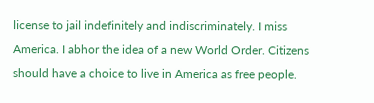license to jail indefinitely and indiscriminately. I miss America. I abhor the idea of a new World Order. Citizens should have a choice to live in America as free people.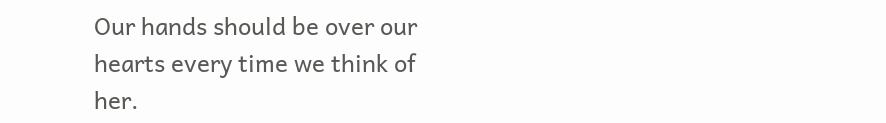Our hands should be over our hearts every time we think of her.